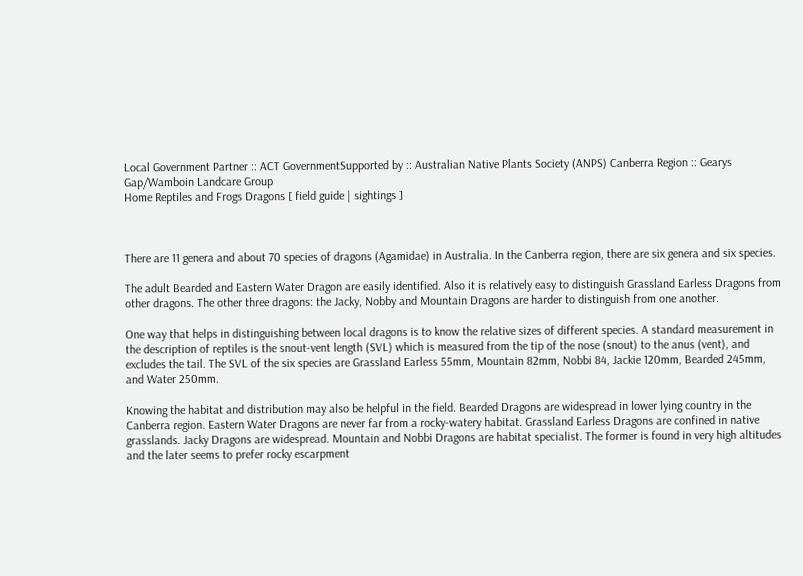Local Government Partner :: ACT GovernmentSupported by :: Australian Native Plants Society (ANPS) Canberra Region :: Gearys Gap/Wamboin Landcare Group
Home Reptiles and Frogs Dragons [ field guide | sightings ]



There are 11 genera and about 70 species of dragons (Agamidae) in Australia. In the Canberra region, there are six genera and six species.

The adult Bearded and Eastern Water Dragon are easily identified. Also it is relatively easy to distinguish Grassland Earless Dragons from other dragons. The other three dragons: the Jacky, Nobby and Mountain Dragons are harder to distinguish from one another.

One way that helps in distinguishing between local dragons is to know the relative sizes of different species. A standard measurement in the description of reptiles is the snout-vent length (SVL) which is measured from the tip of the nose (snout) to the anus (vent), and excludes the tail. The SVL of the six species are Grassland Earless 55mm, Mountain 82mm, Nobbi 84, Jackie 120mm, Bearded 245mm, and Water 250mm.

Knowing the habitat and distribution may also be helpful in the field. Bearded Dragons are widespread in lower lying country in the Canberra region. Eastern Water Dragons are never far from a rocky-watery habitat. Grassland Earless Dragons are confined in native grasslands. Jacky Dragons are widespread. Mountain and Nobbi Dragons are habitat specialist. The former is found in very high altitudes and the later seems to prefer rocky escarpment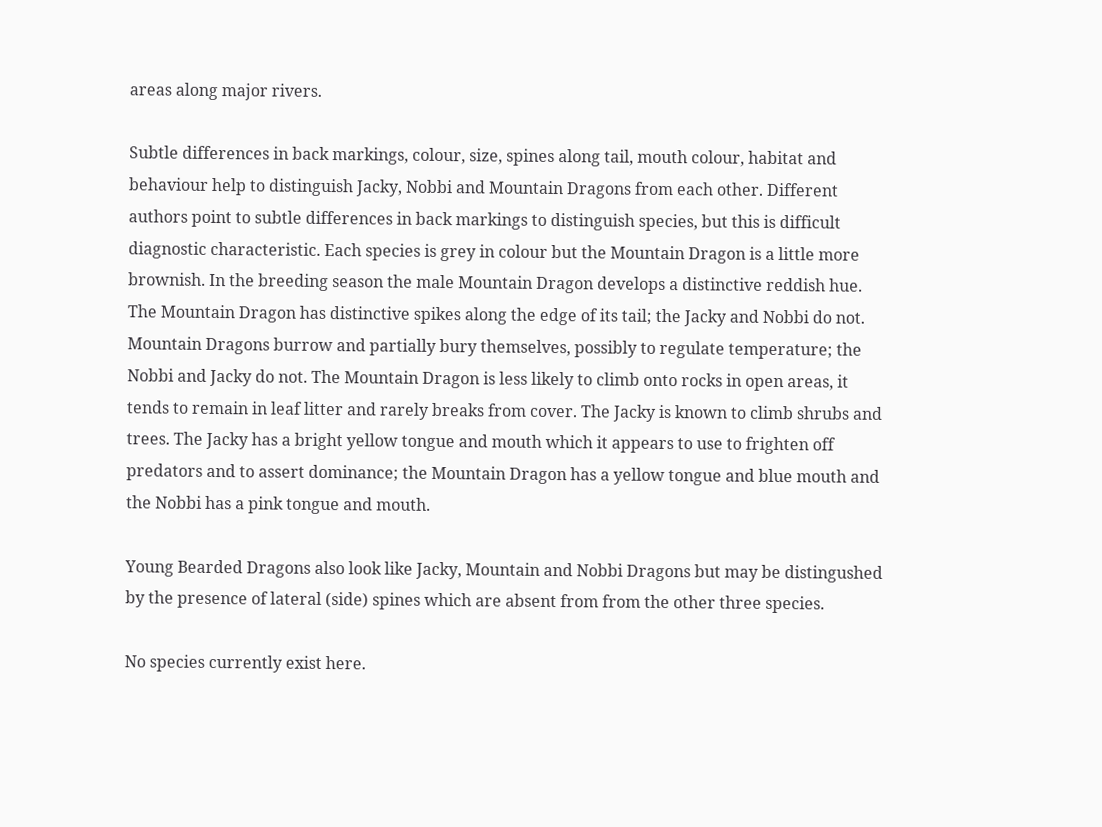areas along major rivers.

Subtle differences in back markings, colour, size, spines along tail, mouth colour, habitat and behaviour help to distinguish Jacky, Nobbi and Mountain Dragons from each other. Different authors point to subtle differences in back markings to distinguish species, but this is difficult diagnostic characteristic. Each species is grey in colour but the Mountain Dragon is a little more brownish. In the breeding season the male Mountain Dragon develops a distinctive reddish hue. The Mountain Dragon has distinctive spikes along the edge of its tail; the Jacky and Nobbi do not. Mountain Dragons burrow and partially bury themselves, possibly to regulate temperature; the Nobbi and Jacky do not. The Mountain Dragon is less likely to climb onto rocks in open areas, it tends to remain in leaf litter and rarely breaks from cover. The Jacky is known to climb shrubs and trees. The Jacky has a bright yellow tongue and mouth which it appears to use to frighten off predators and to assert dominance; the Mountain Dragon has a yellow tongue and blue mouth and the Nobbi has a pink tongue and mouth.

Young Bearded Dragons also look like Jacky, Mountain and Nobbi Dragons but may be distingushed by the presence of lateral (side) spines which are absent from from the other three species.

No species currently exist here.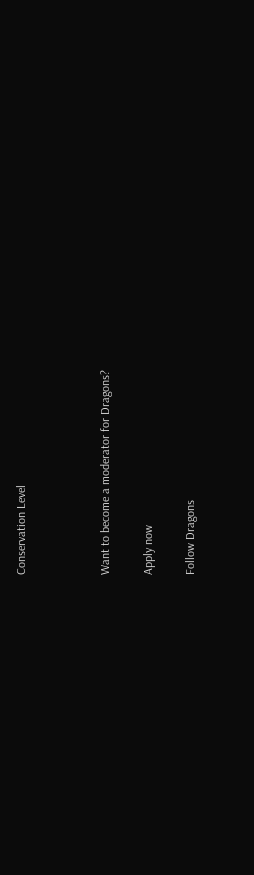Conservation Level



Want to become a moderator for Dragons?

Apply now

Follow Dragons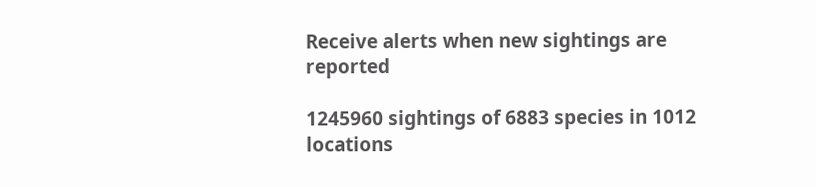Receive alerts when new sightings are reported

1245960 sightings of 6883 species in 1012 locations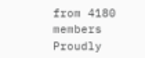from 4180 members
Proudly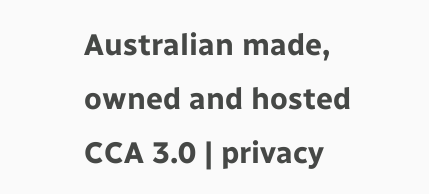Australian made, owned and hosted CCA 3.0 | privacy